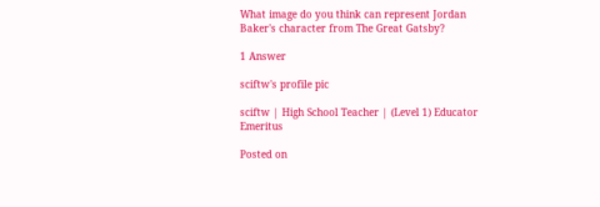What image do you think can represent Jordan Baker's character from The Great Gatsby?

1 Answer

sciftw's profile pic

sciftw | High School Teacher | (Level 1) Educator Emeritus

Posted on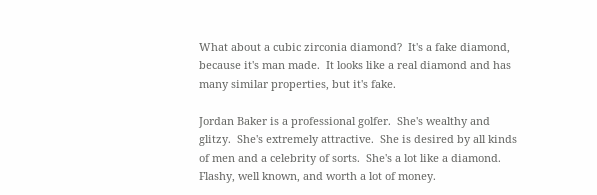What about a cubic zirconia diamond?  It's a fake diamond, because it's man made.  It looks like a real diamond and has many similar properties, but it's fake.

Jordan Baker is a professional golfer.  She's wealthy and glitzy.  She's extremely attractive.  She is desired by all kinds of men and a celebrity of sorts.  She's a lot like a diamond.  Flashy, well known, and worth a lot of money.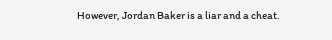However, Jordan Baker is a liar and a cheat.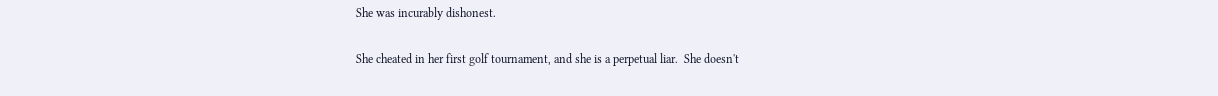She was incurably dishonest.

She cheated in her first golf tournament, and she is a perpetual liar.  She doesn't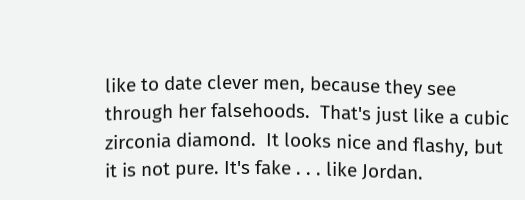like to date clever men, because they see through her falsehoods.  That's just like a cubic zirconia diamond.  It looks nice and flashy, but it is not pure. It's fake . . . like Jordan.